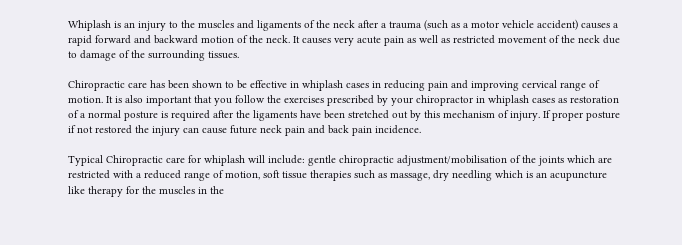Whiplash is an injury to the muscles and ligaments of the neck after a trauma (such as a motor vehicle accident) causes a rapid forward and backward motion of the neck. It causes very acute pain as well as restricted movement of the neck due to damage of the surrounding tissues.

Chiropractic care has been shown to be effective in whiplash cases in reducing pain and improving cervical range of motion. It is also important that you follow the exercises prescribed by your chiropractor in whiplash cases as restoration of a normal posture is required after the ligaments have been stretched out by this mechanism of injury. If proper posture if not restored the injury can cause future neck pain and back pain incidence.

Typical Chiropractic care for whiplash will include: gentle chiropractic adjustment/mobilisation of the joints which are restricted with a reduced range of motion, soft tissue therapies such as massage, dry needling which is an acupuncture like therapy for the muscles in the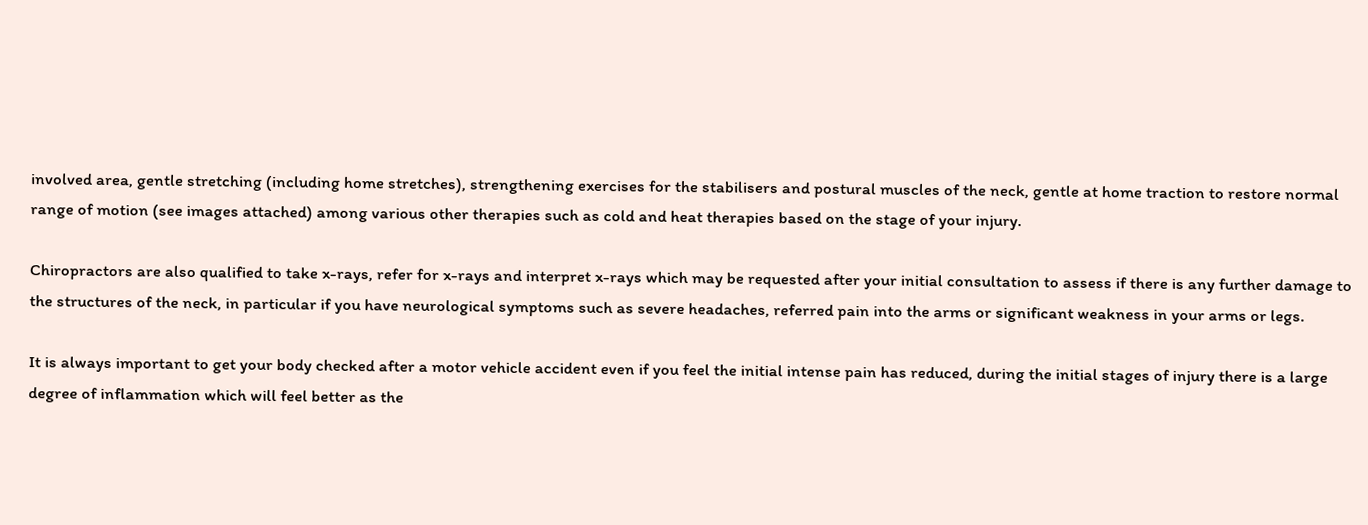involved area, gentle stretching (including home stretches), strengthening exercises for the stabilisers and postural muscles of the neck, gentle at home traction to restore normal range of motion (see images attached) among various other therapies such as cold and heat therapies based on the stage of your injury.

Chiropractors are also qualified to take x-rays, refer for x-rays and interpret x-rays which may be requested after your initial consultation to assess if there is any further damage to the structures of the neck, in particular if you have neurological symptoms such as severe headaches, referred pain into the arms or significant weakness in your arms or legs.

It is always important to get your body checked after a motor vehicle accident even if you feel the initial intense pain has reduced, during the initial stages of injury there is a large degree of inflammation which will feel better as the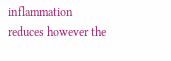inflammation reduces however the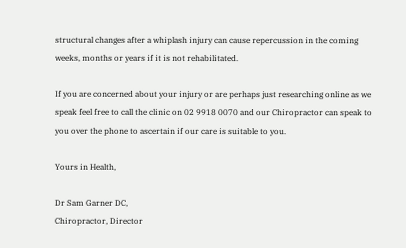structural changes after a whiplash injury can cause repercussion in the coming weeks, months or years if it is not rehabilitated.

If you are concerned about your injury or are perhaps just researching online as we speak feel free to call the clinic on 02 9918 0070 and our Chiropractor can speak to you over the phone to ascertain if our care is suitable to you.

Yours in Health,

Dr Sam Garner DC,
Chiropractor, Director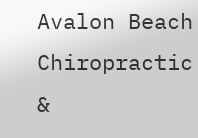Avalon Beach Chiropractic &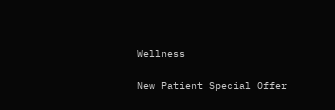Wellness

New Patient Special Offer